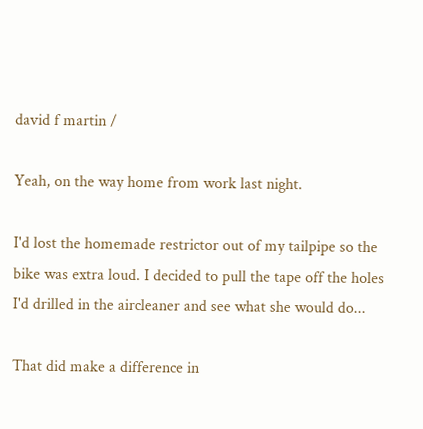david f martin /

Yeah, on the way home from work last night.

I'd lost the homemade restrictor out of my tailpipe so the bike was extra loud. I decided to pull the tape off the holes I'd drilled in the aircleaner and see what she would do...

That did make a difference in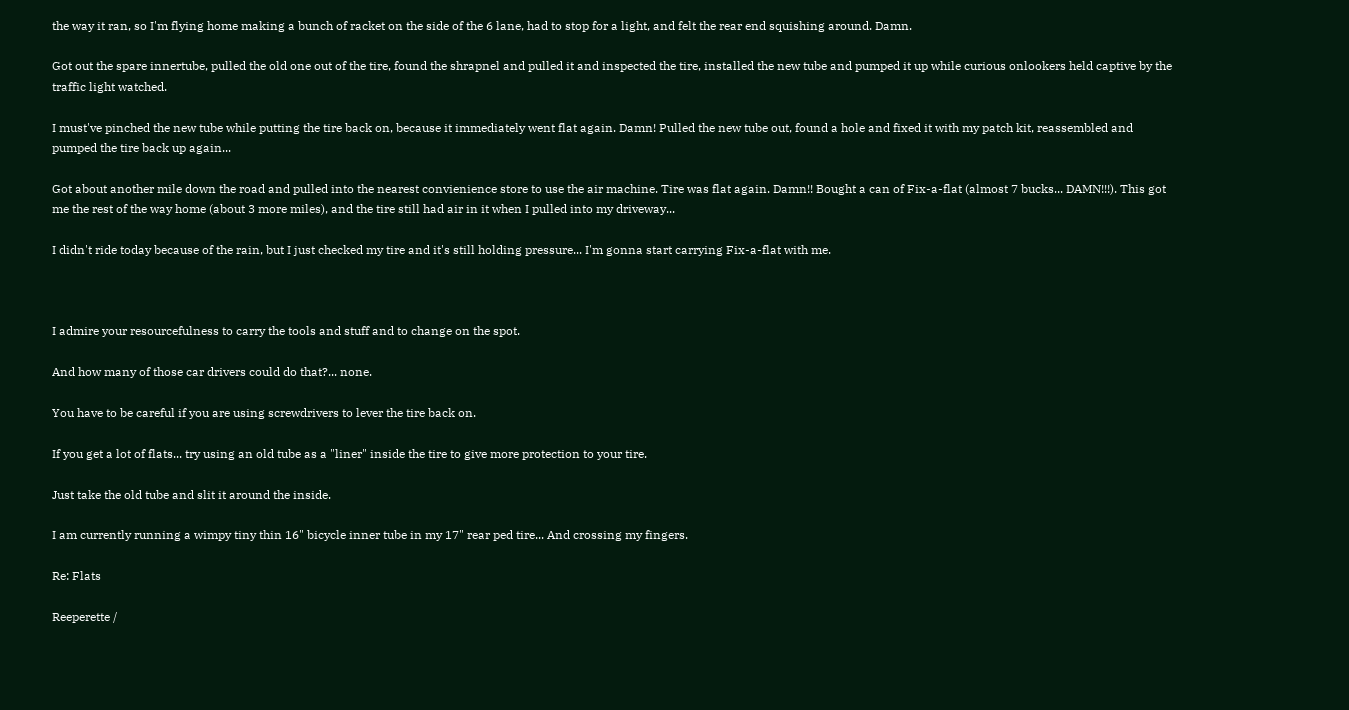the way it ran, so I'm flying home making a bunch of racket on the side of the 6 lane, had to stop for a light, and felt the rear end squishing around. Damn.

Got out the spare innertube, pulled the old one out of the tire, found the shrapnel and pulled it and inspected the tire, installed the new tube and pumped it up while curious onlookers held captive by the traffic light watched.

I must've pinched the new tube while putting the tire back on, because it immediately went flat again. Damn! Pulled the new tube out, found a hole and fixed it with my patch kit, reassembled and pumped the tire back up again...

Got about another mile down the road and pulled into the nearest convienience store to use the air machine. Tire was flat again. Damn!! Bought a can of Fix-a-flat (almost 7 bucks... DAMN!!!). This got me the rest of the way home (about 3 more miles), and the tire still had air in it when I pulled into my driveway...

I didn't ride today because of the rain, but I just checked my tire and it's still holding pressure... I'm gonna start carrying Fix-a-flat with me.



I admire your resourcefulness to carry the tools and stuff and to change on the spot.

And how many of those car drivers could do that?... none.

You have to be careful if you are using screwdrivers to lever the tire back on.

If you get a lot of flats... try using an old tube as a "liner" inside the tire to give more protection to your tire.

Just take the old tube and slit it around the inside.

I am currently running a wimpy tiny thin 16" bicycle inner tube in my 17" rear ped tire... And crossing my fingers.

Re: Flats

Reeperette /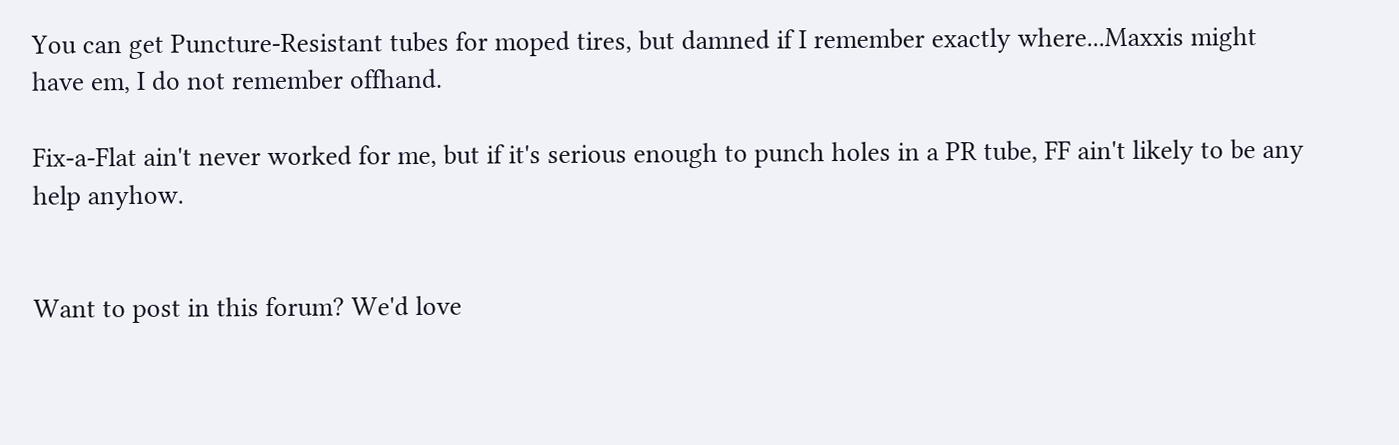You can get Puncture-Resistant tubes for moped tires, but damned if I remember exactly where...Maxxis might have em, I do not remember offhand.

Fix-a-Flat ain't never worked for me, but if it's serious enough to punch holes in a PR tube, FF ain't likely to be any help anyhow.


Want to post in this forum? We'd love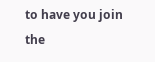to have you join the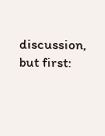discussion, but first: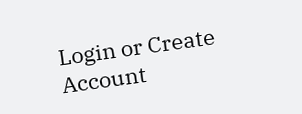Login or Create Account